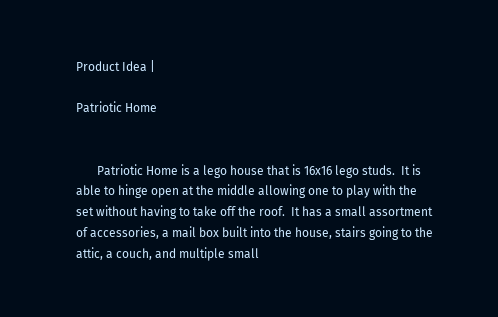Product Idea |

Patriotic Home


       Patriotic Home is a lego house that is 16x16 lego studs.  It is able to hinge open at the middle allowing one to play with the set without having to take off the roof.  It has a small assortment of accessories, a mail box built into the house, stairs going to the attic, a couch, and multiple small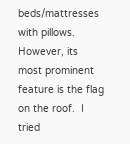beds/mattresses with pillows.  However, its most prominent feature is the flag on the roof.  I tried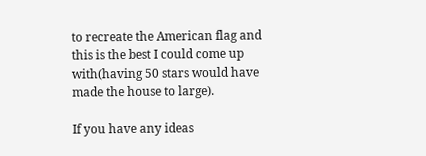to recreate the American flag and this is the best I could come up with(having 50 stars would have made the house to large).

If you have any ideas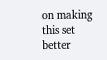on making this set better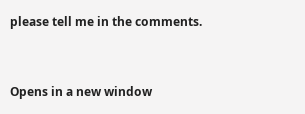please tell me in the comments.


Opens in a new window